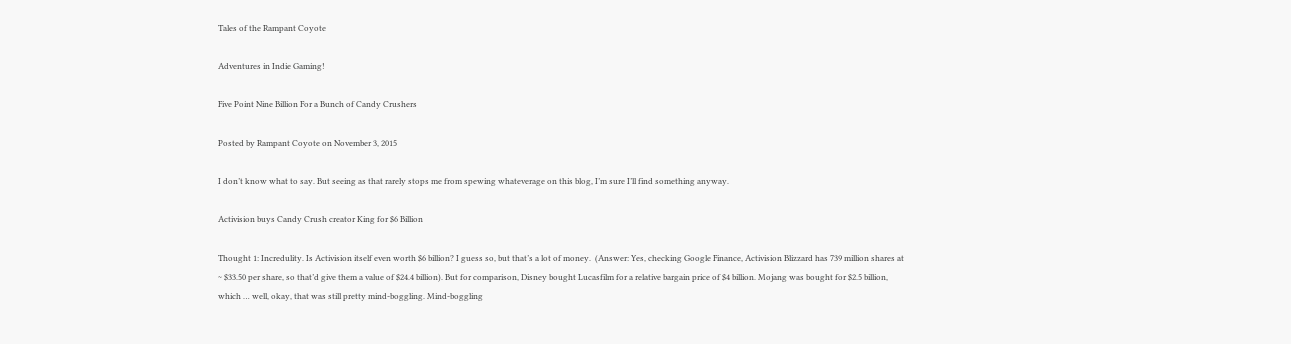Tales of the Rampant Coyote

Adventures in Indie Gaming!

Five Point Nine Billion For a Bunch of Candy Crushers

Posted by Rampant Coyote on November 3, 2015

I don’t know what to say. But seeing as that rarely stops me from spewing whateverage on this blog, I’m sure I’ll find something anyway.

Activision buys Candy Crush creator King for $6 Billion

Thought 1: Incredulity. Is Activision itself even worth $6 billion? I guess so, but that’s a lot of money.  (Answer: Yes, checking Google Finance, Activision Blizzard has 739 million shares at ~ $33.50 per share, so that’d give them a value of $24.4 billion). But for comparison, Disney bought Lucasfilm for a relative bargain price of $4 billion. Mojang was bought for $2.5 billion, which … well, okay, that was still pretty mind-boggling. Mind-boggling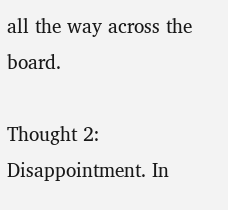all the way across the board.

Thought 2: Disappointment. In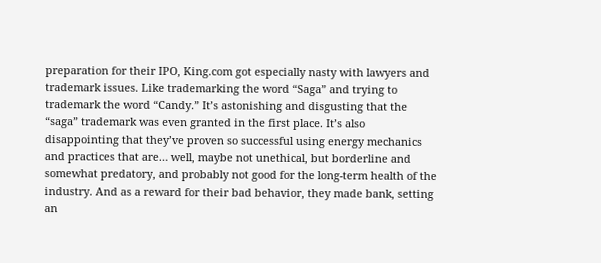preparation for their IPO, King.com got especially nasty with lawyers and trademark issues. Like trademarking the word “Saga” and trying to trademark the word “Candy.” It’s astonishing and disgusting that the “saga” trademark was even granted in the first place. It’s also disappointing that they’ve proven so successful using energy mechanics and practices that are… well, maybe not unethical, but borderline and somewhat predatory, and probably not good for the long-term health of the industry. And as a reward for their bad behavior, they made bank, setting an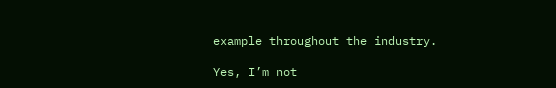example throughout the industry.

Yes, I’m not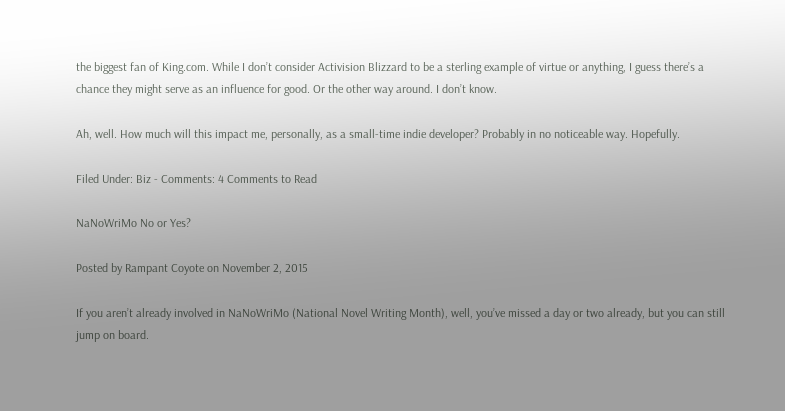the biggest fan of King.com. While I don’t consider Activision Blizzard to be a sterling example of virtue or anything, I guess there’s a chance they might serve as an influence for good. Or the other way around. I don’t know.

Ah, well. How much will this impact me, personally, as a small-time indie developer? Probably in no noticeable way. Hopefully.

Filed Under: Biz - Comments: 4 Comments to Read

NaNoWriMo No or Yes?

Posted by Rampant Coyote on November 2, 2015

If you aren’t already involved in NaNoWriMo (National Novel Writing Month), well, you’ve missed a day or two already, but you can still jump on board.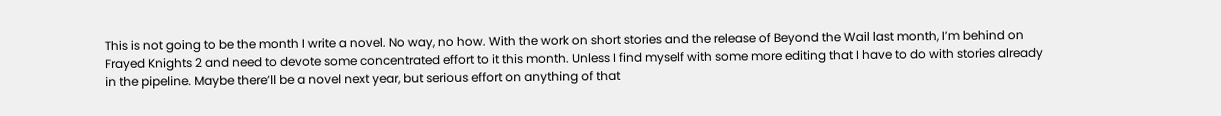This is not going to be the month I write a novel. No way, no how. With the work on short stories and the release of Beyond the Wail last month, I’m behind on Frayed Knights 2 and need to devote some concentrated effort to it this month. Unless I find myself with some more editing that I have to do with stories already in the pipeline. Maybe there’ll be a novel next year, but serious effort on anything of that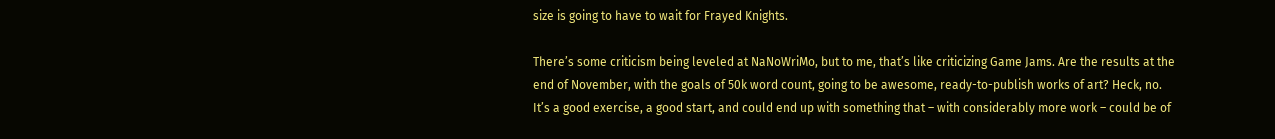size is going to have to wait for Frayed Knights.

There’s some criticism being leveled at NaNoWriMo, but to me, that’s like criticizing Game Jams. Are the results at the end of November, with the goals of 50k word count, going to be awesome, ready-to-publish works of art? Heck, no. It’s a good exercise, a good start, and could end up with something that – with considerably more work – could be of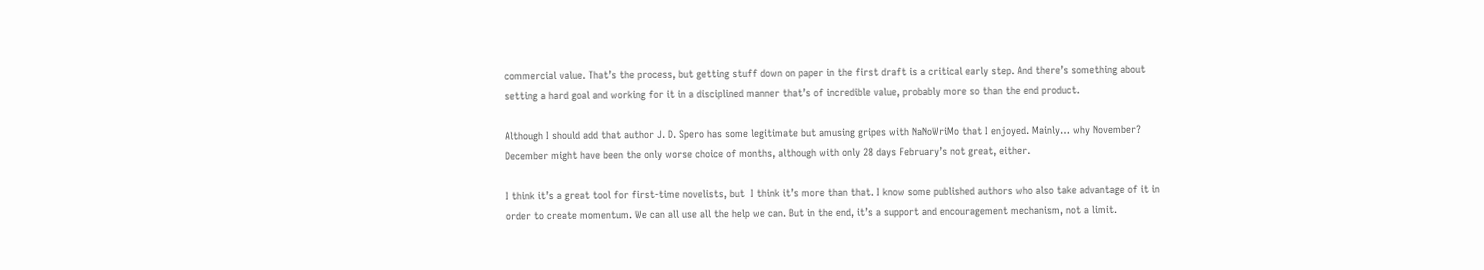commercial value. That’s the process, but getting stuff down on paper in the first draft is a critical early step. And there’s something about setting a hard goal and working for it in a disciplined manner that’s of incredible value, probably more so than the end product.

Although I should add that author J. D. Spero has some legitimate but amusing gripes with NaNoWriMo that I enjoyed. Mainly… why November? December might have been the only worse choice of months, although with only 28 days February’s not great, either.

I think it’s a great tool for first-time novelists, but  I think it’s more than that. I know some published authors who also take advantage of it in order to create momentum. We can all use all the help we can. But in the end, it’s a support and encouragement mechanism, not a limit.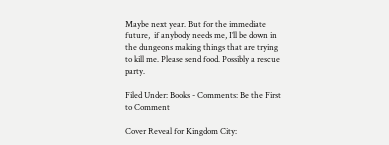Maybe next year. But for the immediate future,  if anybody needs me, I’ll be down in the dungeons making things that are trying to kill me. Please send food. Possibly a rescue party.

Filed Under: Books - Comments: Be the First to Comment

Cover Reveal for Kingdom City: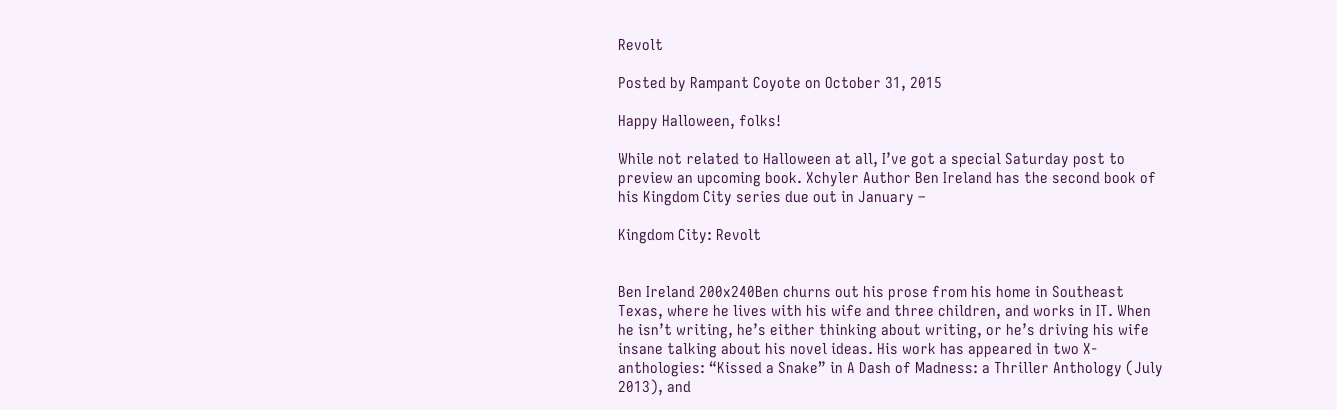Revolt

Posted by Rampant Coyote on October 31, 2015

Happy Halloween, folks!

While not related to Halloween at all, I’ve got a special Saturday post to preview an upcoming book. Xchyler Author Ben Ireland has the second book of his Kingdom City series due out in January –

Kingdom City: Revolt


Ben Ireland 200x240Ben churns out his prose from his home in Southeast Texas, where he lives with his wife and three children, and works in IT. When he isn’t writing, he’s either thinking about writing, or he’s driving his wife insane talking about his novel ideas. His work has appeared in two X-anthologies: “Kissed a Snake” in A Dash of Madness: a Thriller Anthology (July 2013), and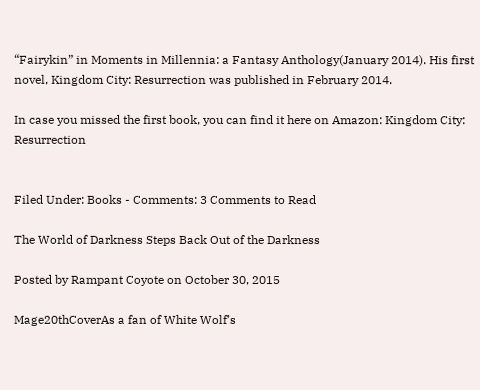“Fairykin” in Moments in Millennia: a Fantasy Anthology(January 2014). His first novel, Kingdom City: Resurrection was published in February 2014.

In case you missed the first book, you can find it here on Amazon: Kingdom City: Resurrection


Filed Under: Books - Comments: 3 Comments to Read

The World of Darkness Steps Back Out of the Darkness

Posted by Rampant Coyote on October 30, 2015

Mage20thCoverAs a fan of White Wolf’s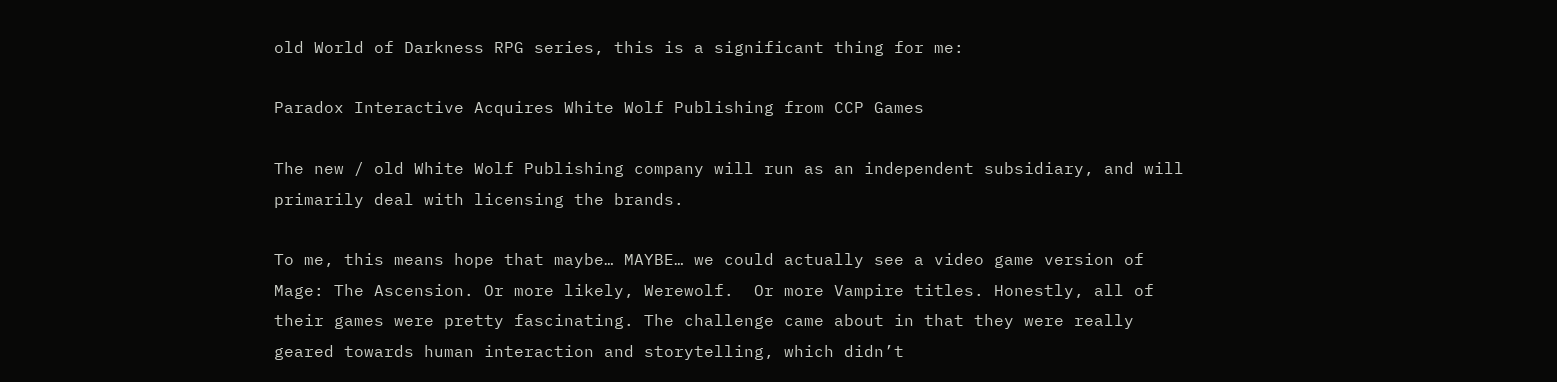old World of Darkness RPG series, this is a significant thing for me:

Paradox Interactive Acquires White Wolf Publishing from CCP Games

The new / old White Wolf Publishing company will run as an independent subsidiary, and will primarily deal with licensing the brands.

To me, this means hope that maybe… MAYBE… we could actually see a video game version of Mage: The Ascension. Or more likely, Werewolf.  Or more Vampire titles. Honestly, all of their games were pretty fascinating. The challenge came about in that they were really geared towards human interaction and storytelling, which didn’t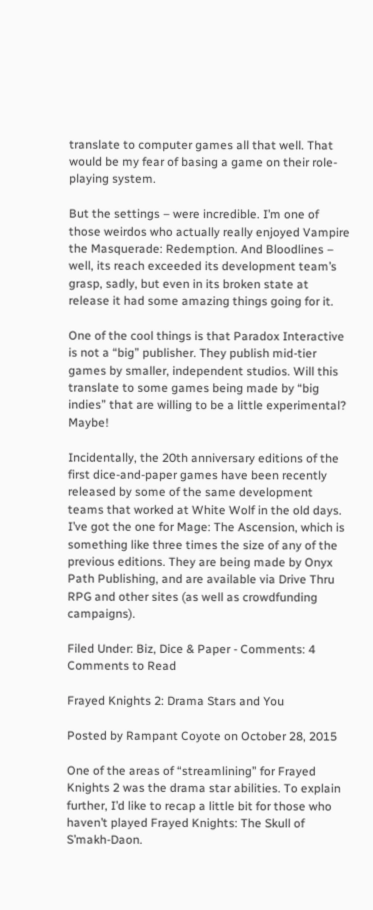translate to computer games all that well. That would be my fear of basing a game on their role-playing system.

But the settings – were incredible. I’m one of those weirdos who actually really enjoyed Vampire the Masquerade: Redemption. And Bloodlines – well, its reach exceeded its development team’s grasp, sadly, but even in its broken state at release it had some amazing things going for it.

One of the cool things is that Paradox Interactive is not a “big” publisher. They publish mid-tier games by smaller, independent studios. Will this translate to some games being made by “big indies” that are willing to be a little experimental? Maybe!

Incidentally, the 20th anniversary editions of the first dice-and-paper games have been recently released by some of the same development teams that worked at White Wolf in the old days.  I’ve got the one for Mage: The Ascension, which is something like three times the size of any of the previous editions. They are being made by Onyx Path Publishing, and are available via Drive Thru RPG and other sites (as well as crowdfunding campaigns).

Filed Under: Biz, Dice & Paper - Comments: 4 Comments to Read

Frayed Knights 2: Drama Stars and You

Posted by Rampant Coyote on October 28, 2015

One of the areas of “streamlining” for Frayed Knights 2 was the drama star abilities. To explain further, I’d like to recap a little bit for those who haven’t played Frayed Knights: The Skull of S’makh-Daon.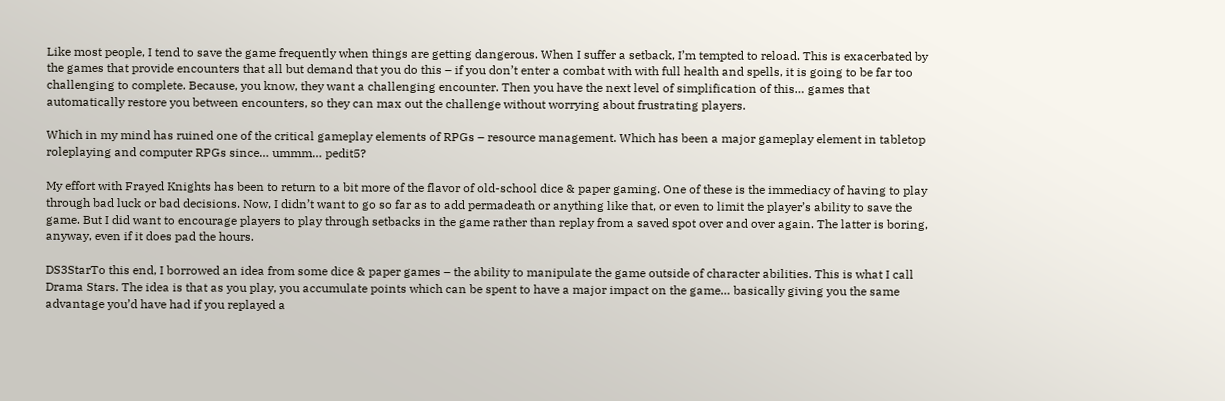Like most people, I tend to save the game frequently when things are getting dangerous. When I suffer a setback, I’m tempted to reload. This is exacerbated by the games that provide encounters that all but demand that you do this – if you don’t enter a combat with with full health and spells, it is going to be far too challenging to complete. Because, you know, they want a challenging encounter. Then you have the next level of simplification of this… games that automatically restore you between encounters, so they can max out the challenge without worrying about frustrating players.

Which in my mind has ruined one of the critical gameplay elements of RPGs – resource management. Which has been a major gameplay element in tabletop roleplaying and computer RPGs since… ummm… pedit5?

My effort with Frayed Knights has been to return to a bit more of the flavor of old-school dice & paper gaming. One of these is the immediacy of having to play through bad luck or bad decisions. Now, I didn’t want to go so far as to add permadeath or anything like that, or even to limit the player’s ability to save the game. But I did want to encourage players to play through setbacks in the game rather than replay from a saved spot over and over again. The latter is boring, anyway, even if it does pad the hours.

DS3StarTo this end, I borrowed an idea from some dice & paper games – the ability to manipulate the game outside of character abilities. This is what I call Drama Stars. The idea is that as you play, you accumulate points which can be spent to have a major impact on the game… basically giving you the same advantage you’d have had if you replayed a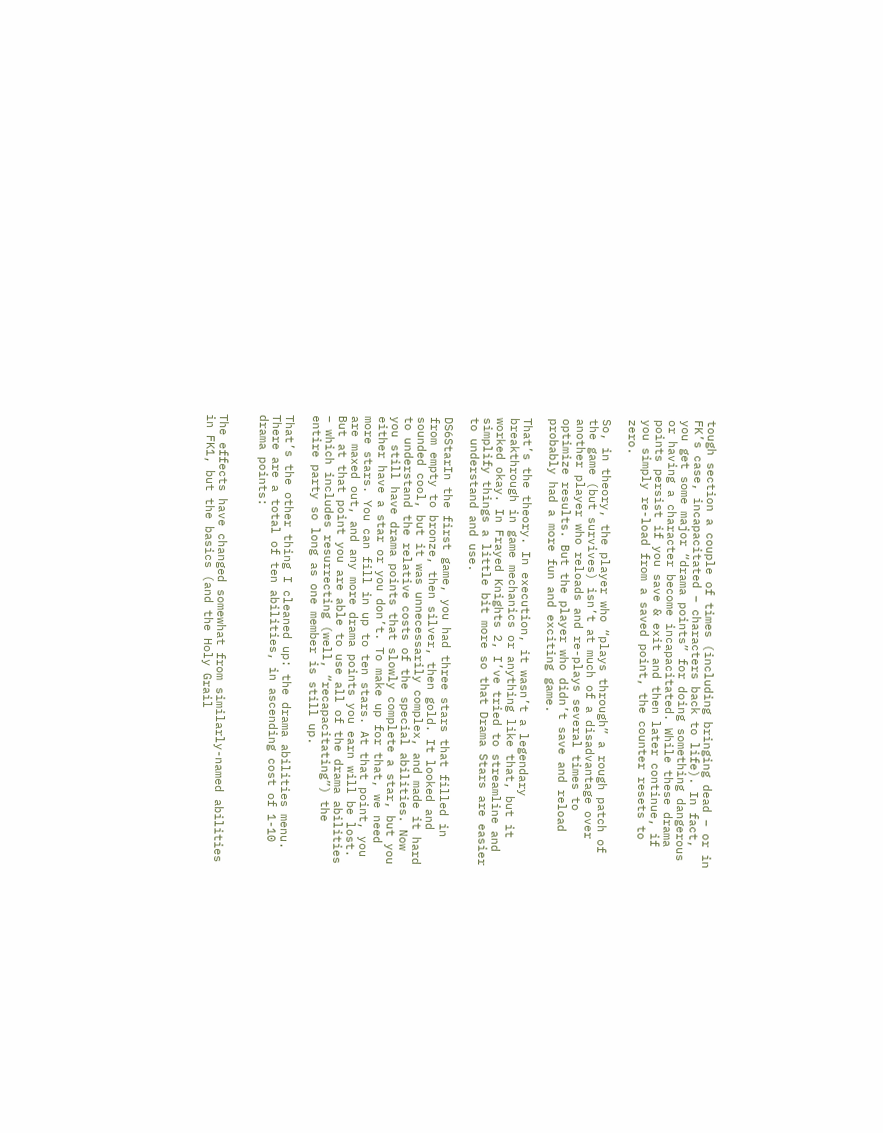tough section a couple of times (including bringing dead – or in FK’s case, incapacitated – characters back to life). In fact, you get some major “drama points” for doing something dangerous or having a character become incapacitated. While these drama points persist if you save & exit and then later continue, if you simply re-load from a saved point, the counter resets to zero.

So, in theory, the player who “plays through” a rough patch of the game (but survives) isn’t at much of a disadvantage over another player who reloads and re-plays several times to optimize results. But the player who didn’t save and reload probably had a more fun and exciting game.

That’s the theory. In execution, it wasn’t a legendary breakthrough in game mechanics or anything like that, but it worked okay. In Frayed Knights 2, I’ve tried to streamline and simplify things a little bit more so that Drama Stars are easier to understand and use.

DS6StarIn the first game, you had three stars that filled in from empty to bronze, then silver, then gold. It looked and sounded cool, but it was unnecessarily complex, and made it hard to understand the relative costs of the special abilities. Now you still have drama points that slowly complete a star, but you either have a star or you don’t. To make up for that, we need more stars. You can fill in up to ten stars. At that point, you are maxed out, and any more drama points you earn will be lost. But at that point you are able to use all of the drama abilities – which includes resurrecting (well, “recapacitating”) the entire party so long as one member is still up.

That’s the other thing I cleaned up: the drama abilities menu. There are a total of ten abilities, in ascending cost of 1-10 drama points:


The effects have changed somewhat from similarly-named abilities in FK1, but the basics (and the Holy Grail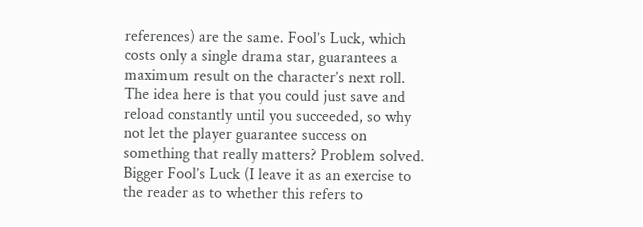references) are the same. Fool’s Luck, which costs only a single drama star, guarantees a maximum result on the character’s next roll. The idea here is that you could just save and reload constantly until you succeeded, so why not let the player guarantee success on something that really matters? Problem solved. Bigger Fool’s Luck (I leave it as an exercise to the reader as to whether this refers to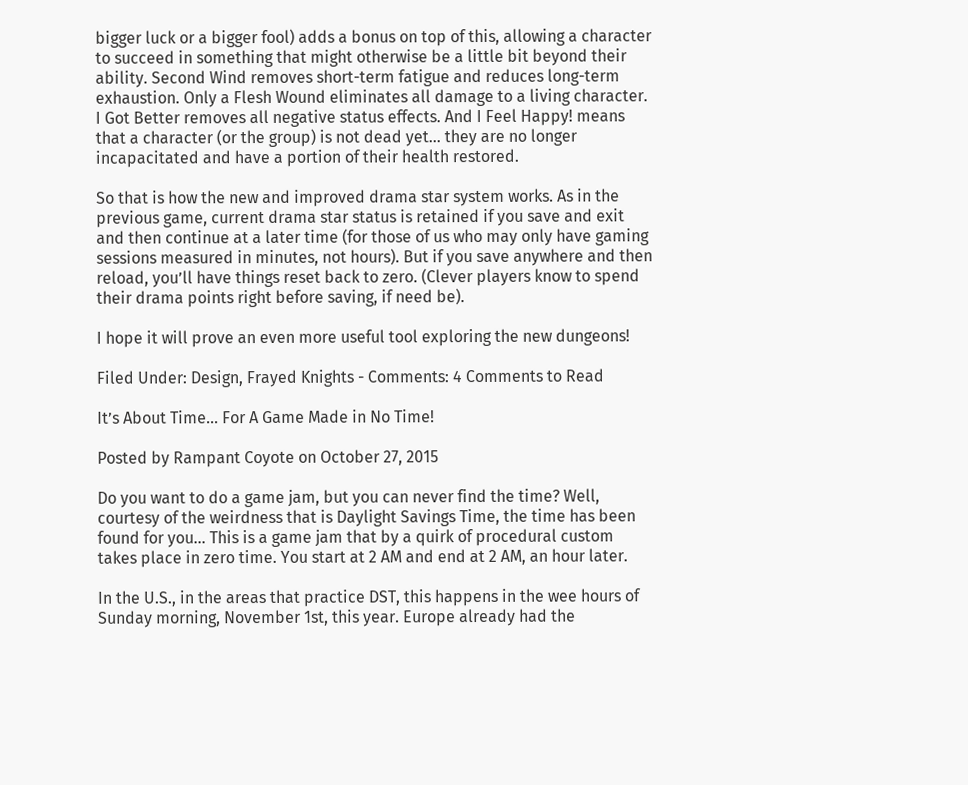bigger luck or a bigger fool) adds a bonus on top of this, allowing a character to succeed in something that might otherwise be a little bit beyond their ability. Second Wind removes short-term fatigue and reduces long-term exhaustion. Only a Flesh Wound eliminates all damage to a living character. I Got Better removes all negative status effects. And I Feel Happy! means that a character (or the group) is not dead yet… they are no longer incapacitated and have a portion of their health restored.

So that is how the new and improved drama star system works. As in the previous game, current drama star status is retained if you save and exit and then continue at a later time (for those of us who may only have gaming sessions measured in minutes, not hours). But if you save anywhere and then reload, you’ll have things reset back to zero. (Clever players know to spend their drama points right before saving, if need be).

I hope it will prove an even more useful tool exploring the new dungeons!

Filed Under: Design, Frayed Knights - Comments: 4 Comments to Read

It’s About Time… For A Game Made in No Time!

Posted by Rampant Coyote on October 27, 2015

Do you want to do a game jam, but you can never find the time? Well, courtesy of the weirdness that is Daylight Savings Time, the time has been found for you… This is a game jam that by a quirk of procedural custom takes place in zero time. You start at 2 AM and end at 2 AM, an hour later.

In the U.S., in the areas that practice DST, this happens in the wee hours of Sunday morning, November 1st, this year. Europe already had the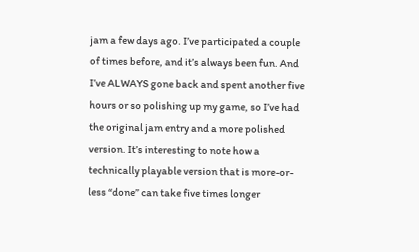jam a few days ago. I’ve participated a couple of times before, and it’s always been fun. And I’ve ALWAYS gone back and spent another five hours or so polishing up my game, so I’ve had the original jam entry and a more polished version. It’s interesting to note how a technically playable version that is more-or-less “done” can take five times longer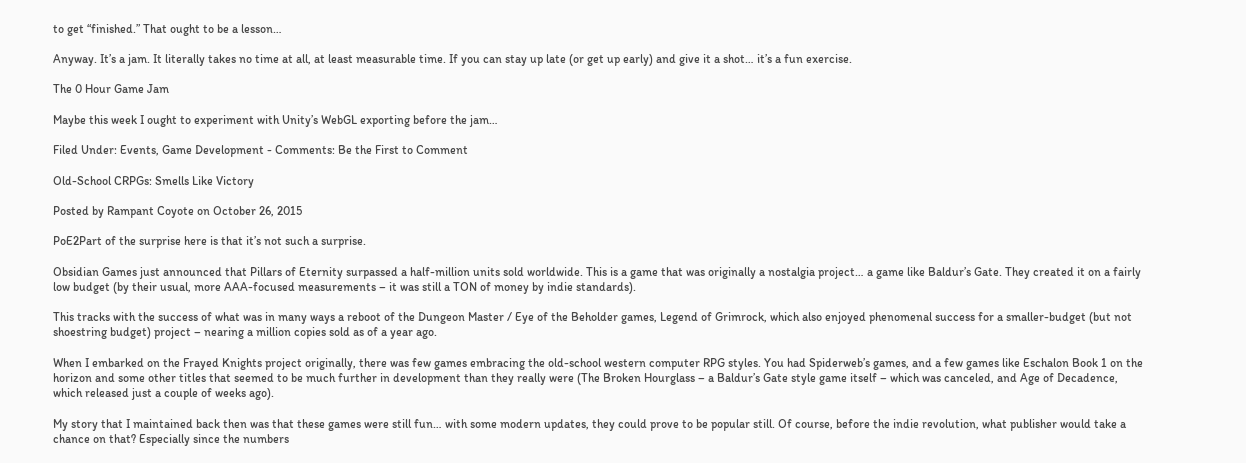to get “finished.” That ought to be a lesson…

Anyway. It’s a jam. It literally takes no time at all, at least measurable time. If you can stay up late (or get up early) and give it a shot… it’s a fun exercise.

The 0 Hour Game Jam

Maybe this week I ought to experiment with Unity’s WebGL exporting before the jam…

Filed Under: Events, Game Development - Comments: Be the First to Comment

Old-School CRPGs: Smells Like Victory

Posted by Rampant Coyote on October 26, 2015

PoE2Part of the surprise here is that it’s not such a surprise.

Obsidian Games just announced that Pillars of Eternity surpassed a half-million units sold worldwide. This is a game that was originally a nostalgia project… a game like Baldur’s Gate. They created it on a fairly low budget (by their usual, more AAA-focused measurements – it was still a TON of money by indie standards).

This tracks with the success of what was in many ways a reboot of the Dungeon Master / Eye of the Beholder games, Legend of Grimrock, which also enjoyed phenomenal success for a smaller-budget (but not shoestring budget) project – nearing a million copies sold as of a year ago.

When I embarked on the Frayed Knights project originally, there was few games embracing the old-school western computer RPG styles. You had Spiderweb’s games, and a few games like Eschalon Book 1 on the horizon and some other titles that seemed to be much further in development than they really were (The Broken Hourglass – a Baldur’s Gate style game itself – which was canceled, and Age of Decadence, which released just a couple of weeks ago).

My story that I maintained back then was that these games were still fun… with some modern updates, they could prove to be popular still. Of course, before the indie revolution, what publisher would take a chance on that? Especially since the numbers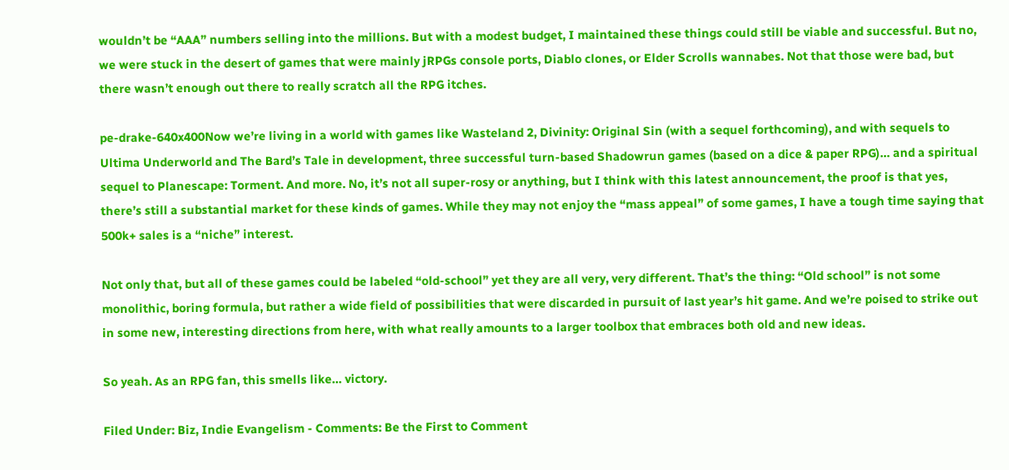wouldn’t be “AAA” numbers selling into the millions. But with a modest budget, I maintained these things could still be viable and successful. But no, we were stuck in the desert of games that were mainly jRPGs console ports, Diablo clones, or Elder Scrolls wannabes. Not that those were bad, but there wasn’t enough out there to really scratch all the RPG itches.

pe-drake-640x400Now we’re living in a world with games like Wasteland 2, Divinity: Original Sin (with a sequel forthcoming), and with sequels to Ultima Underworld and The Bard’s Tale in development, three successful turn-based Shadowrun games (based on a dice & paper RPG)… and a spiritual sequel to Planescape: Torment. And more. No, it’s not all super-rosy or anything, but I think with this latest announcement, the proof is that yes, there’s still a substantial market for these kinds of games. While they may not enjoy the “mass appeal” of some games, I have a tough time saying that 500k+ sales is a “niche” interest.

Not only that, but all of these games could be labeled “old-school” yet they are all very, very different. That’s the thing: “Old school” is not some monolithic, boring formula, but rather a wide field of possibilities that were discarded in pursuit of last year’s hit game. And we’re poised to strike out in some new, interesting directions from here, with what really amounts to a larger toolbox that embraces both old and new ideas.

So yeah. As an RPG fan, this smells like… victory.

Filed Under: Biz, Indie Evangelism - Comments: Be the First to Comment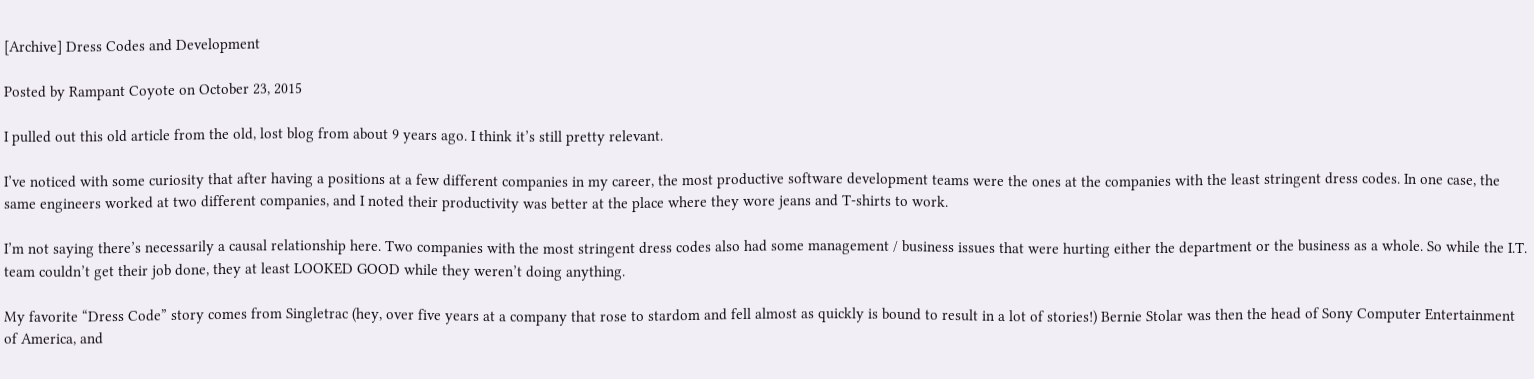[Archive] Dress Codes and Development

Posted by Rampant Coyote on October 23, 2015

I pulled out this old article from the old, lost blog from about 9 years ago. I think it’s still pretty relevant.

I’ve noticed with some curiosity that after having a positions at a few different companies in my career, the most productive software development teams were the ones at the companies with the least stringent dress codes. In one case, the same engineers worked at two different companies, and I noted their productivity was better at the place where they wore jeans and T-shirts to work.

I’m not saying there’s necessarily a causal relationship here. Two companies with the most stringent dress codes also had some management / business issues that were hurting either the department or the business as a whole. So while the I.T. team couldn’t get their job done, they at least LOOKED GOOD while they weren’t doing anything.

My favorite “Dress Code” story comes from Singletrac (hey, over five years at a company that rose to stardom and fell almost as quickly is bound to result in a lot of stories!) Bernie Stolar was then the head of Sony Computer Entertainment of America, and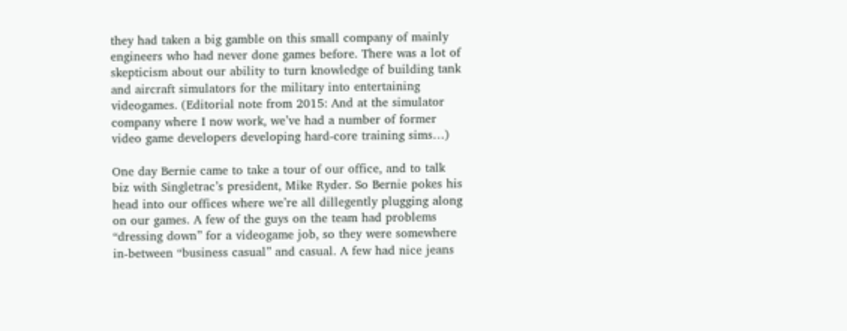they had taken a big gamble on this small company of mainly engineers who had never done games before. There was a lot of skepticism about our ability to turn knowledge of building tank and aircraft simulators for the military into entertaining videogames. (Editorial note from 2015: And at the simulator company where I now work, we’ve had a number of former video game developers developing hard-core training sims…)

One day Bernie came to take a tour of our office, and to talk biz with Singletrac’s president, Mike Ryder. So Bernie pokes his head into our offices where we’re all dillegently plugging along on our games. A few of the guys on the team had problems “dressing down” for a videogame job, so they were somewhere in-between “business casual” and casual. A few had nice jeans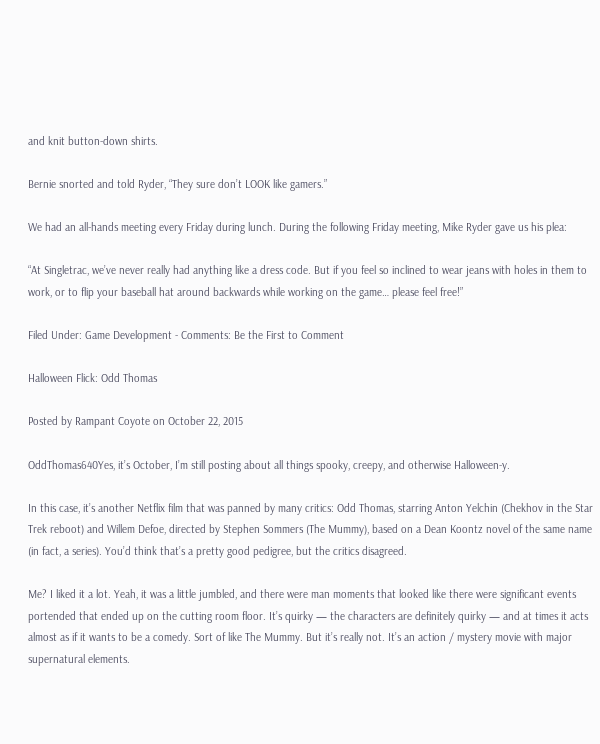and knit button-down shirts.

Bernie snorted and told Ryder, “They sure don’t LOOK like gamers.”

We had an all-hands meeting every Friday during lunch. During the following Friday meeting, Mike Ryder gave us his plea:

“At Singletrac, we’ve never really had anything like a dress code. But if you feel so inclined to wear jeans with holes in them to work, or to flip your baseball hat around backwards while working on the game… please feel free!”

Filed Under: Game Development - Comments: Be the First to Comment

Halloween Flick: Odd Thomas

Posted by Rampant Coyote on October 22, 2015

OddThomas640Yes, it’s October, I’m still posting about all things spooky, creepy, and otherwise Halloween-y.

In this case, it’s another Netflix film that was panned by many critics: Odd Thomas, starring Anton Yelchin (Chekhov in the Star Trek reboot) and Willem Defoe, directed by Stephen Sommers (The Mummy), based on a Dean Koontz novel of the same name (in fact, a series). You’d think that’s a pretty good pedigree, but the critics disagreed.

Me? I liked it a lot. Yeah, it was a little jumbled, and there were man moments that looked like there were significant events portended that ended up on the cutting room floor. It’s quirky — the characters are definitely quirky — and at times it acts almost as if it wants to be a comedy. Sort of like The Mummy. But it’s really not. It’s an action / mystery movie with major supernatural elements.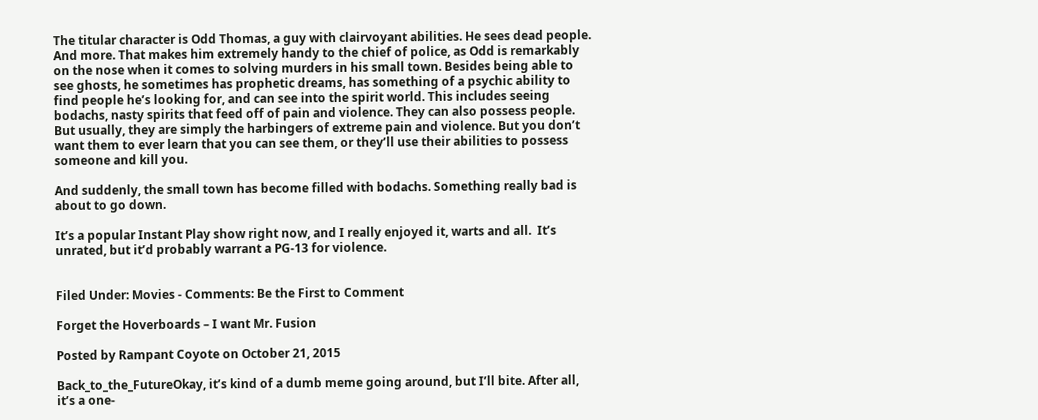The titular character is Odd Thomas, a guy with clairvoyant abilities. He sees dead people. And more. That makes him extremely handy to the chief of police, as Odd is remarkably on the nose when it comes to solving murders in his small town. Besides being able to see ghosts, he sometimes has prophetic dreams, has something of a psychic ability to find people he’s looking for, and can see into the spirit world. This includes seeing bodachs, nasty spirits that feed off of pain and violence. They can also possess people. But usually, they are simply the harbingers of extreme pain and violence. But you don’t want them to ever learn that you can see them, or they’ll use their abilities to possess someone and kill you.

And suddenly, the small town has become filled with bodachs. Something really bad is about to go down.

It’s a popular Instant Play show right now, and I really enjoyed it, warts and all.  It’s unrated, but it’d probably warrant a PG-13 for violence.


Filed Under: Movies - Comments: Be the First to Comment

Forget the Hoverboards – I want Mr. Fusion

Posted by Rampant Coyote on October 21, 2015

Back_to_the_FutureOkay, it’s kind of a dumb meme going around, but I’ll bite. After all, it’s a one-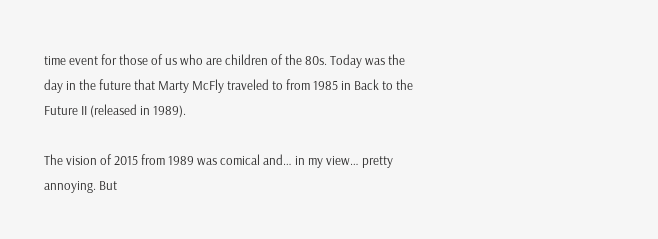time event for those of us who are children of the 80s. Today was the day in the future that Marty McFly traveled to from 1985 in Back to the Future II (released in 1989).

The vision of 2015 from 1989 was comical and… in my view… pretty annoying. But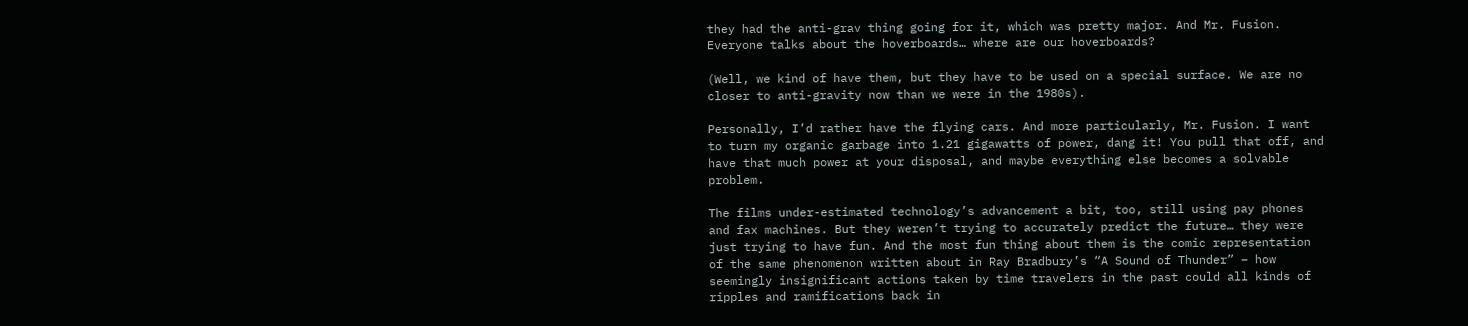they had the anti-grav thing going for it, which was pretty major. And Mr. Fusion. Everyone talks about the hoverboards… where are our hoverboards?

(Well, we kind of have them, but they have to be used on a special surface. We are no closer to anti-gravity now than we were in the 1980s).

Personally, I’d rather have the flying cars. And more particularly, Mr. Fusion. I want to turn my organic garbage into 1.21 gigawatts of power, dang it! You pull that off, and have that much power at your disposal, and maybe everything else becomes a solvable problem.

The films under-estimated technology’s advancement a bit, too, still using pay phones and fax machines. But they weren’t trying to accurately predict the future… they were just trying to have fun. And the most fun thing about them is the comic representation of the same phenomenon written about in Ray Bradbury’s “A Sound of Thunder” – how seemingly insignificant actions taken by time travelers in the past could all kinds of ripples and ramifications back in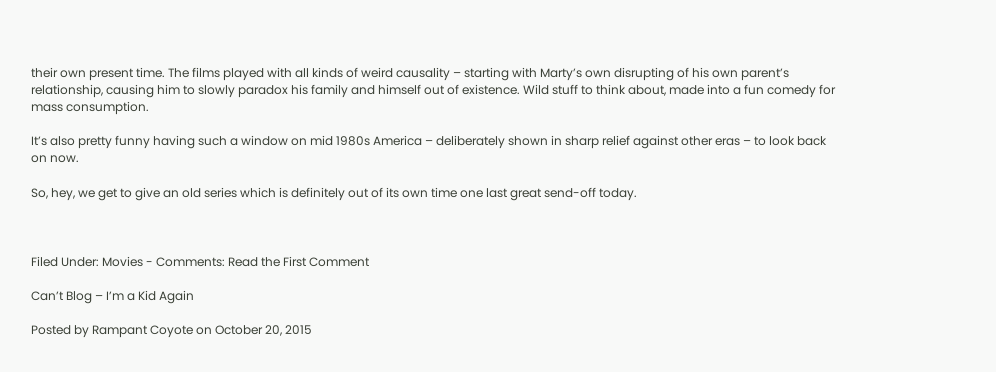their own present time. The films played with all kinds of weird causality – starting with Marty’s own disrupting of his own parent’s relationship, causing him to slowly paradox his family and himself out of existence. Wild stuff to think about, made into a fun comedy for mass consumption.

It’s also pretty funny having such a window on mid 1980s America – deliberately shown in sharp relief against other eras – to look back on now.

So, hey, we get to give an old series which is definitely out of its own time one last great send-off today.



Filed Under: Movies - Comments: Read the First Comment

Can’t Blog – I’m a Kid Again

Posted by Rampant Coyote on October 20, 2015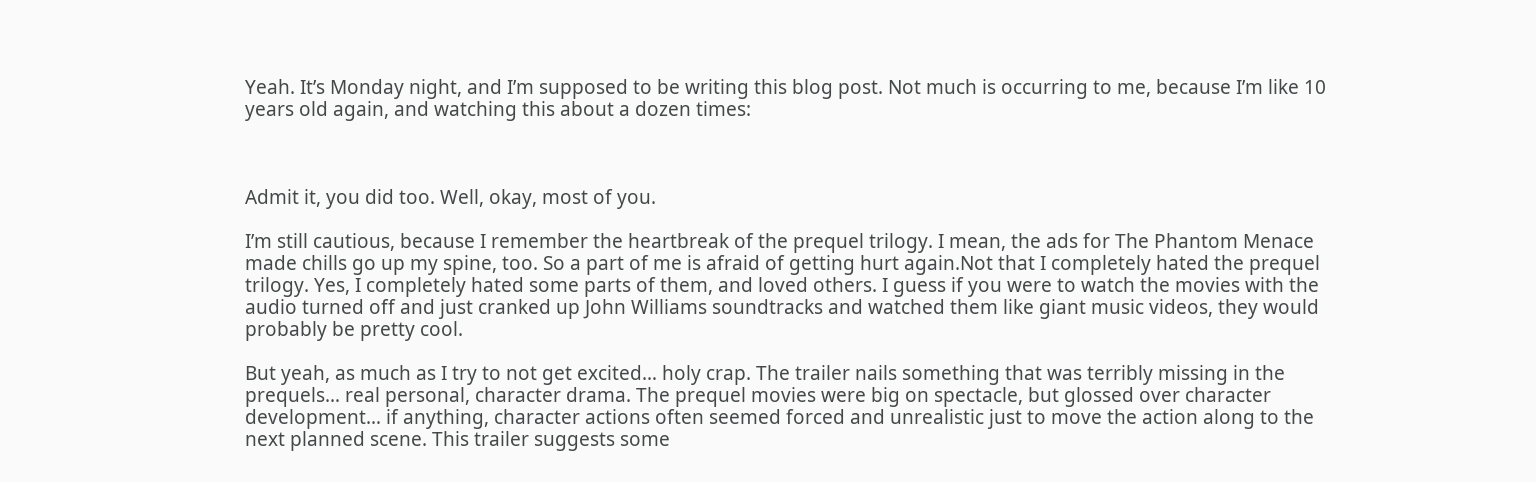Yeah. It’s Monday night, and I’m supposed to be writing this blog post. Not much is occurring to me, because I’m like 10 years old again, and watching this about a dozen times:



Admit it, you did too. Well, okay, most of you.

I’m still cautious, because I remember the heartbreak of the prequel trilogy. I mean, the ads for The Phantom Menace made chills go up my spine, too. So a part of me is afraid of getting hurt again.Not that I completely hated the prequel trilogy. Yes, I completely hated some parts of them, and loved others. I guess if you were to watch the movies with the audio turned off and just cranked up John Williams soundtracks and watched them like giant music videos, they would probably be pretty cool.

But yeah, as much as I try to not get excited… holy crap. The trailer nails something that was terribly missing in the prequels… real personal, character drama. The prequel movies were big on spectacle, but glossed over character development… if anything, character actions often seemed forced and unrealistic just to move the action along to the next planned scene. This trailer suggests some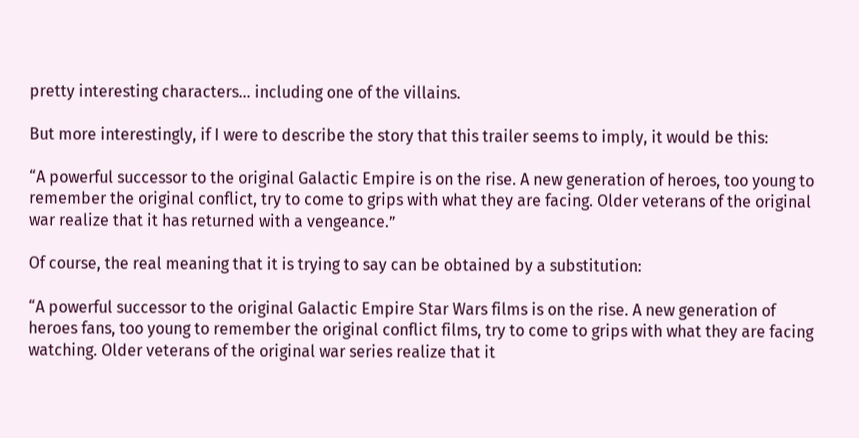pretty interesting characters… including one of the villains.

But more interestingly, if I were to describe the story that this trailer seems to imply, it would be this:

“A powerful successor to the original Galactic Empire is on the rise. A new generation of heroes, too young to remember the original conflict, try to come to grips with what they are facing. Older veterans of the original war realize that it has returned with a vengeance.”

Of course, the real meaning that it is trying to say can be obtained by a substitution:

“A powerful successor to the original Galactic Empire Star Wars films is on the rise. A new generation of heroes fans, too young to remember the original conflict films, try to come to grips with what they are facing watching. Older veterans of the original war series realize that it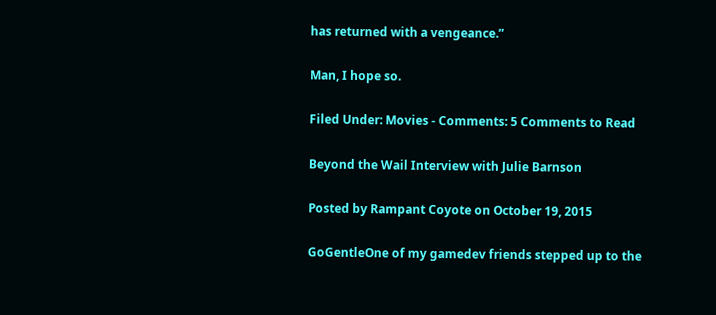has returned with a vengeance.”

Man, I hope so.

Filed Under: Movies - Comments: 5 Comments to Read

Beyond the Wail Interview with Julie Barnson

Posted by Rampant Coyote on October 19, 2015

GoGentleOne of my gamedev friends stepped up to the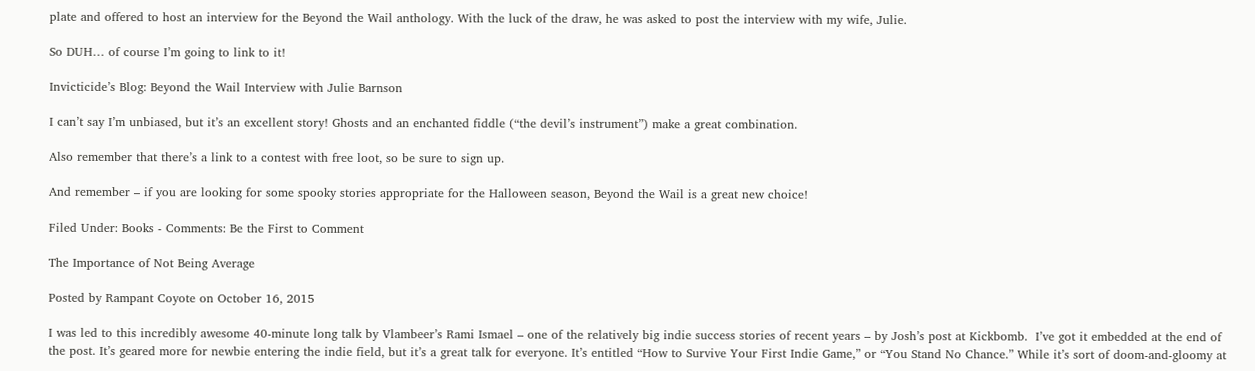plate and offered to host an interview for the Beyond the Wail anthology. With the luck of the draw, he was asked to post the interview with my wife, Julie.

So DUH… of course I’m going to link to it!

Invicticide’s Blog: Beyond the Wail Interview with Julie Barnson

I can’t say I’m unbiased, but it’s an excellent story! Ghosts and an enchanted fiddle (“the devil’s instrument”) make a great combination.

Also remember that there’s a link to a contest with free loot, so be sure to sign up.

And remember – if you are looking for some spooky stories appropriate for the Halloween season, Beyond the Wail is a great new choice!

Filed Under: Books - Comments: Be the First to Comment

The Importance of Not Being Average

Posted by Rampant Coyote on October 16, 2015

I was led to this incredibly awesome 40-minute long talk by Vlambeer’s Rami Ismael – one of the relatively big indie success stories of recent years – by Josh’s post at Kickbomb.  I’ve got it embedded at the end of the post. It’s geared more for newbie entering the indie field, but it’s a great talk for everyone. It’s entitled “How to Survive Your First Indie Game,” or “You Stand No Chance.” While it’s sort of doom-and-gloomy at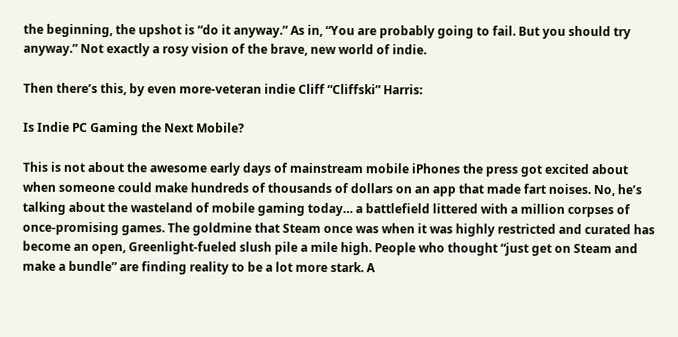the beginning, the upshot is “do it anyway.” As in, “You are probably going to fail. But you should try anyway.” Not exactly a rosy vision of the brave, new world of indie.

Then there’s this, by even more-veteran indie Cliff “Cliffski” Harris:

Is Indie PC Gaming the Next Mobile?

This is not about the awesome early days of mainstream mobile iPhones the press got excited about when someone could make hundreds of thousands of dollars on an app that made fart noises. No, he’s talking about the wasteland of mobile gaming today… a battlefield littered with a million corpses of once-promising games. The goldmine that Steam once was when it was highly restricted and curated has become an open, Greenlight-fueled slush pile a mile high. People who thought “just get on Steam and make a bundle” are finding reality to be a lot more stark. A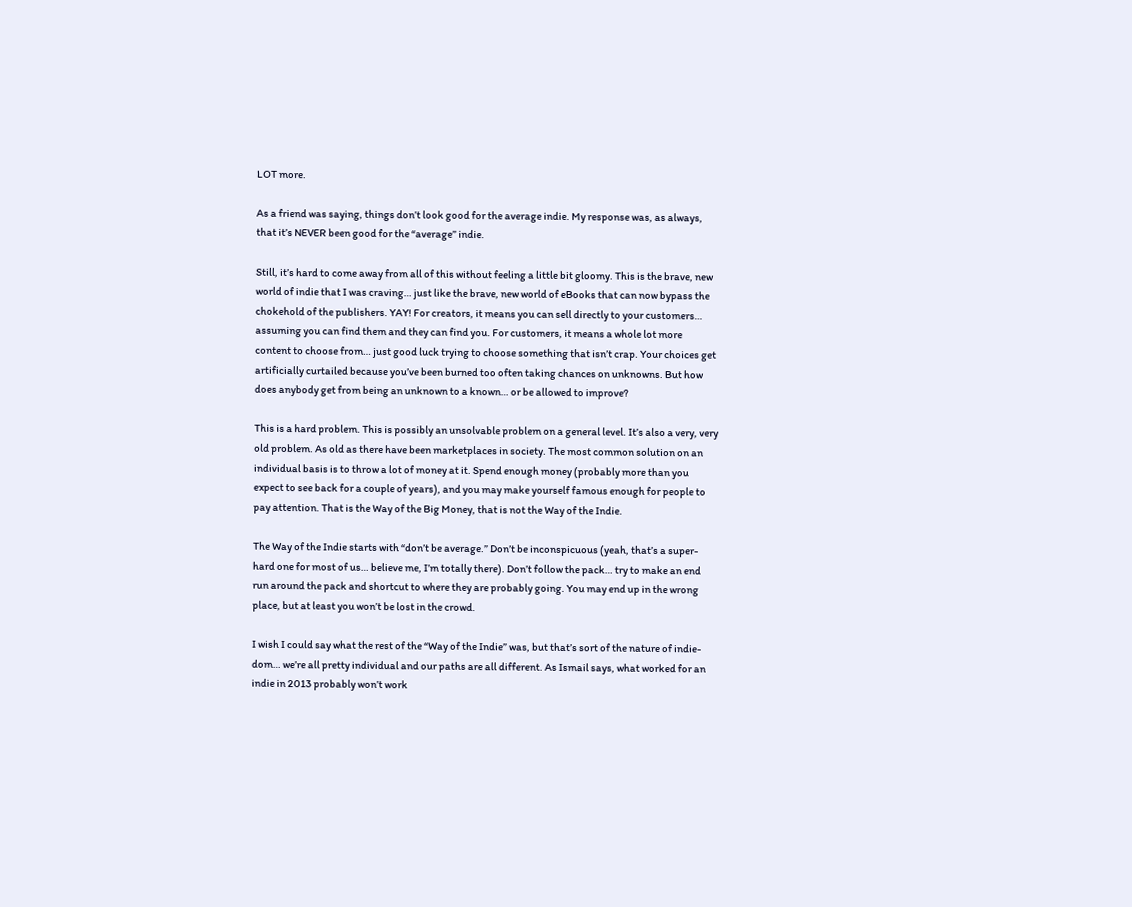LOT more.

As a friend was saying, things don’t look good for the average indie. My response was, as always, that it’s NEVER been good for the “average” indie.

Still, it’s hard to come away from all of this without feeling a little bit gloomy. This is the brave, new world of indie that I was craving… just like the brave, new world of eBooks that can now bypass the chokehold of the publishers. YAY! For creators, it means you can sell directly to your customers… assuming you can find them and they can find you. For customers, it means a whole lot more content to choose from… just good luck trying to choose something that isn’t crap. Your choices get artificially curtailed because you’ve been burned too often taking chances on unknowns. But how does anybody get from being an unknown to a known… or be allowed to improve?

This is a hard problem. This is possibly an unsolvable problem on a general level. It’s also a very, very old problem. As old as there have been marketplaces in society. The most common solution on an individual basis is to throw a lot of money at it. Spend enough money (probably more than you expect to see back for a couple of years), and you may make yourself famous enough for people to pay attention. That is the Way of the Big Money, that is not the Way of the Indie.

The Way of the Indie starts with “don’t be average.” Don’t be inconspicuous (yeah, that’s a super-hard one for most of us… believe me, I’m totally there). Don’t follow the pack… try to make an end run around the pack and shortcut to where they are probably going. You may end up in the wrong place, but at least you won’t be lost in the crowd.

I wish I could say what the rest of the “Way of the Indie” was, but that’s sort of the nature of indie-dom… we’re all pretty individual and our paths are all different. As Ismail says, what worked for an indie in 2013 probably won’t work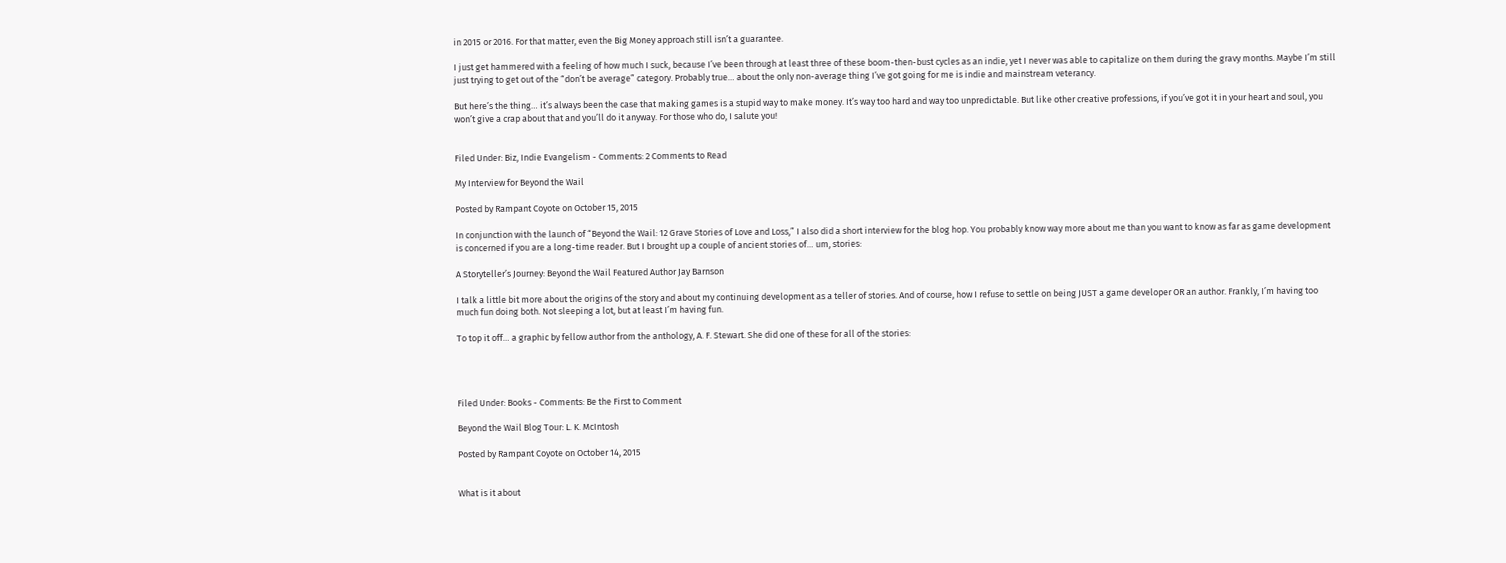in 2015 or 2016. For that matter, even the Big Money approach still isn’t a guarantee.

I just get hammered with a feeling of how much I suck, because I’ve been through at least three of these boom-then-bust cycles as an indie, yet I never was able to capitalize on them during the gravy months. Maybe I’m still just trying to get out of the “don’t be average” category. Probably true… about the only non-average thing I’ve got going for me is indie and mainstream veterancy.

But here’s the thing… it’s always been the case that making games is a stupid way to make money. It’s way too hard and way too unpredictable. But like other creative professions, if you’ve got it in your heart and soul, you won’t give a crap about that and you’ll do it anyway. For those who do, I salute you!


Filed Under: Biz, Indie Evangelism - Comments: 2 Comments to Read

My Interview for Beyond the Wail

Posted by Rampant Coyote on October 15, 2015

In conjunction with the launch of “Beyond the Wail: 12 Grave Stories of Love and Loss,” I also did a short interview for the blog hop. You probably know way more about me than you want to know as far as game development is concerned if you are a long-time reader. But I brought up a couple of ancient stories of… um, stories:

A Storyteller’s Journey: Beyond the Wail Featured Author Jay Barnson

I talk a little bit more about the origins of the story and about my continuing development as a teller of stories. And of course, how I refuse to settle on being JUST a game developer OR an author. Frankly, I’m having too much fun doing both. Not sleeping a lot, but at least I’m having fun.

To top it off… a graphic by fellow author from the anthology, A. F. Stewart. She did one of these for all of the stories:




Filed Under: Books - Comments: Be the First to Comment

Beyond the Wail Blog Tour: L. K. McIntosh

Posted by Rampant Coyote on October 14, 2015


What is it about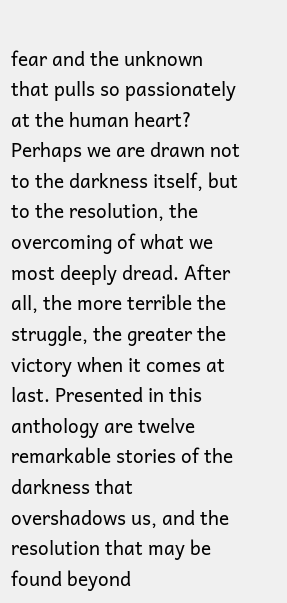fear and the unknown that pulls so passionately at the human heart? Perhaps we are drawn not to the darkness itself, but to the resolution, the overcoming of what we most deeply dread. After all, the more terrible the struggle, the greater the victory when it comes at last. Presented in this anthology are twelve remarkable stories of the darkness that overshadows us, and the resolution that may be found beyond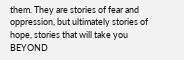them. They are stories of fear and oppression, but ultimately stories of hope, stories that will take you BEYOND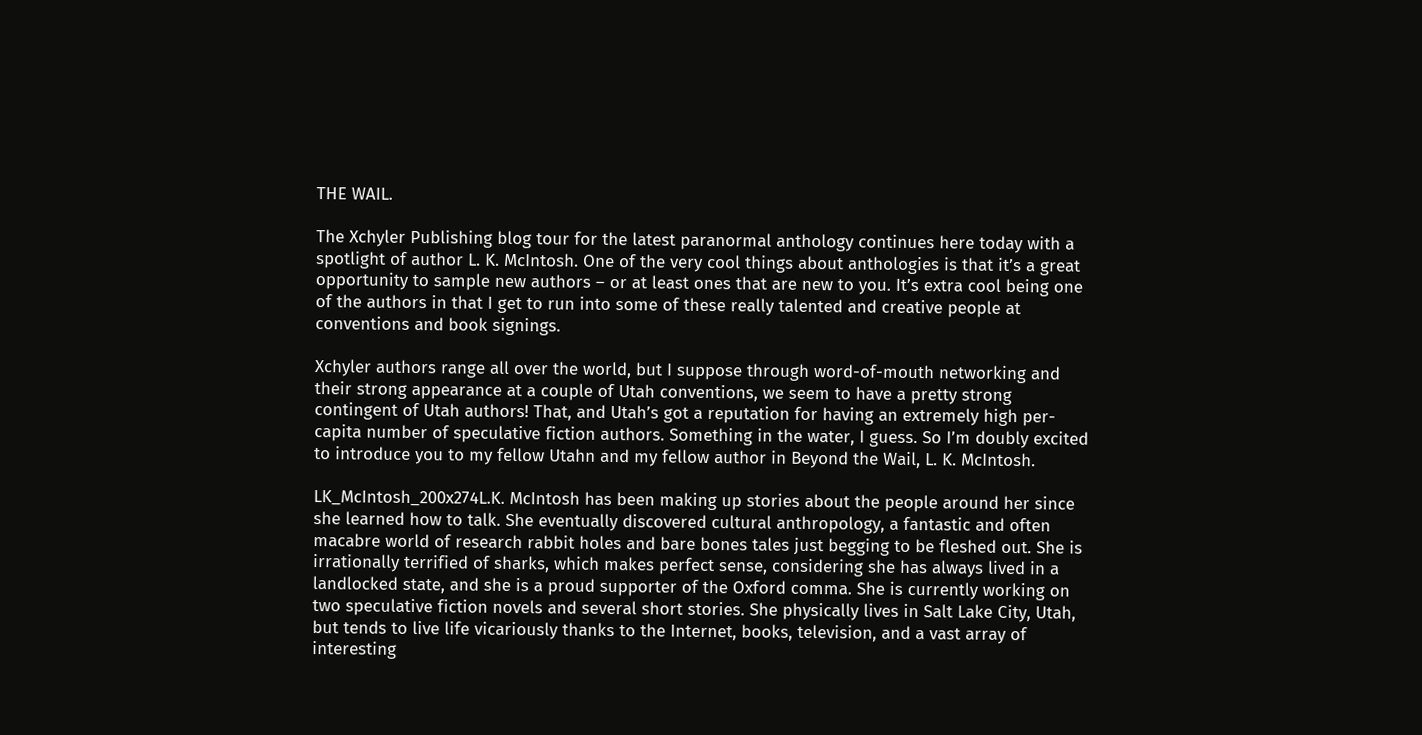THE WAIL.

The Xchyler Publishing blog tour for the latest paranormal anthology continues here today with a spotlight of author L. K. McIntosh. One of the very cool things about anthologies is that it’s a great opportunity to sample new authors – or at least ones that are new to you. It’s extra cool being one of the authors in that I get to run into some of these really talented and creative people at conventions and book signings.

Xchyler authors range all over the world, but I suppose through word-of-mouth networking and their strong appearance at a couple of Utah conventions, we seem to have a pretty strong contingent of Utah authors! That, and Utah’s got a reputation for having an extremely high per-capita number of speculative fiction authors. Something in the water, I guess. So I’m doubly excited to introduce you to my fellow Utahn and my fellow author in Beyond the Wail, L. K. McIntosh.

LK_McIntosh_200x274L.K. McIntosh has been making up stories about the people around her since she learned how to talk. She eventually discovered cultural anthropology, a fantastic and often macabre world of research rabbit holes and bare bones tales just begging to be fleshed out. She is irrationally terrified of sharks, which makes perfect sense, considering she has always lived in a landlocked state, and she is a proud supporter of the Oxford comma. She is currently working on two speculative fiction novels and several short stories. She physically lives in Salt Lake City, Utah, but tends to live life vicariously thanks to the Internet, books, television, and a vast array of interesting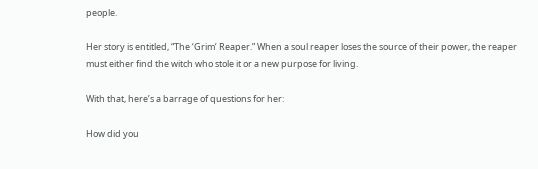people.

Her story is entitled, “The ‘Grim’ Reaper.” When a soul reaper loses the source of their power, the reaper must either find the witch who stole it or a new purpose for living.

With that, here’s a barrage of questions for her:

How did you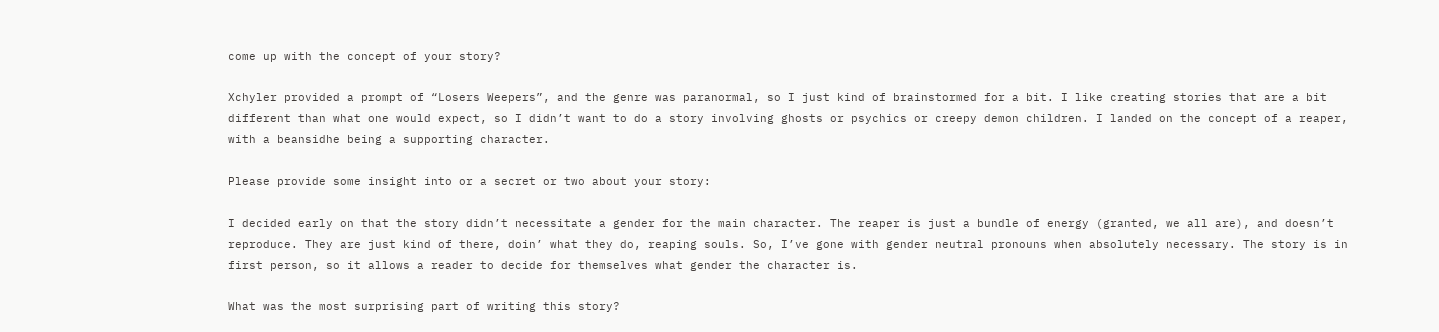come up with the concept of your story?

Xchyler provided a prompt of “Losers Weepers”, and the genre was paranormal, so I just kind of brainstormed for a bit. I like creating stories that are a bit different than what one would expect, so I didn’t want to do a story involving ghosts or psychics or creepy demon children. I landed on the concept of a reaper, with a beansidhe being a supporting character.

Please provide some insight into or a secret or two about your story:

I decided early on that the story didn’t necessitate a gender for the main character. The reaper is just a bundle of energy (granted, we all are), and doesn’t reproduce. They are just kind of there, doin’ what they do, reaping souls. So, I’ve gone with gender neutral pronouns when absolutely necessary. The story is in first person, so it allows a reader to decide for themselves what gender the character is.

What was the most surprising part of writing this story?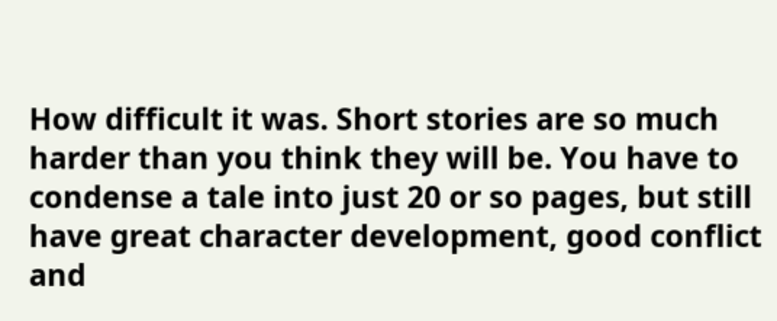How difficult it was. Short stories are so much harder than you think they will be. You have to condense a tale into just 20 or so pages, but still have great character development, good conflict and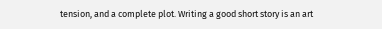tension, and a complete plot. Writing a good short story is an art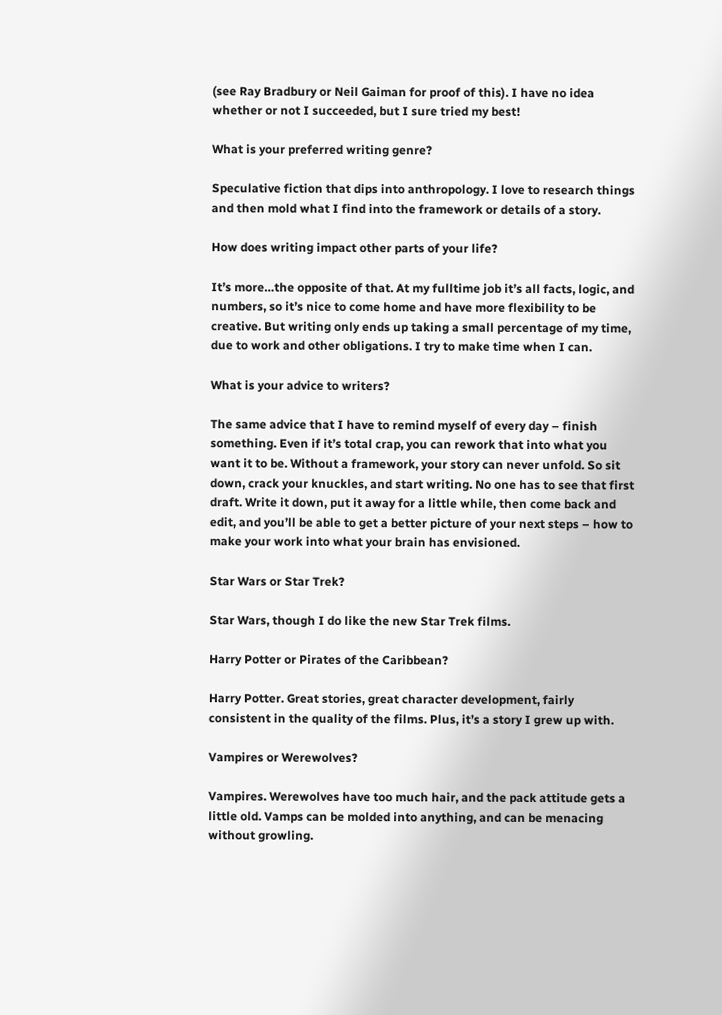(see Ray Bradbury or Neil Gaiman for proof of this). I have no idea whether or not I succeeded, but I sure tried my best!

What is your preferred writing genre?

Speculative fiction that dips into anthropology. I love to research things and then mold what I find into the framework or details of a story.

How does writing impact other parts of your life?

It’s more…the opposite of that. At my fulltime job it’s all facts, logic, and numbers, so it’s nice to come home and have more flexibility to be creative. But writing only ends up taking a small percentage of my time, due to work and other obligations. I try to make time when I can.

What is your advice to writers?

The same advice that I have to remind myself of every day – finish something. Even if it’s total crap, you can rework that into what you want it to be. Without a framework, your story can never unfold. So sit down, crack your knuckles, and start writing. No one has to see that first draft. Write it down, put it away for a little while, then come back and edit, and you’ll be able to get a better picture of your next steps – how to make your work into what your brain has envisioned.

Star Wars or Star Trek?

Star Wars, though I do like the new Star Trek films.

Harry Potter or Pirates of the Caribbean?

Harry Potter. Great stories, great character development, fairly consistent in the quality of the films. Plus, it’s a story I grew up with.

Vampires or Werewolves?

Vampires. Werewolves have too much hair, and the pack attitude gets a little old. Vamps can be molded into anything, and can be menacing without growling.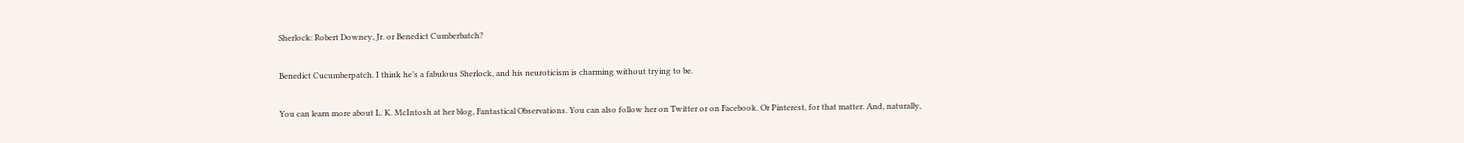Sherlock: Robert Downey, Jr. or Benedict Cumberbatch?

Benedict Cucumberpatch. I think he’s a fabulous Sherlock, and his neuroticism is charming without trying to be.

You can learn more about L. K. McIntosh at her blog, Fantastical Observations. You can also follow her on Twitter or on Facebook. Or Pinterest, for that matter. And, naturally,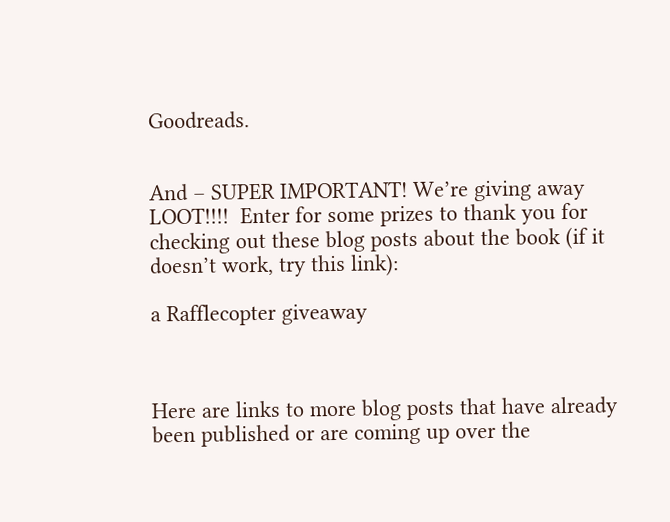Goodreads.


And – SUPER IMPORTANT! We’re giving away LOOT!!!!  Enter for some prizes to thank you for checking out these blog posts about the book (if it doesn’t work, try this link):

a Rafflecopter giveaway



Here are links to more blog posts that have already been published or are coming up over the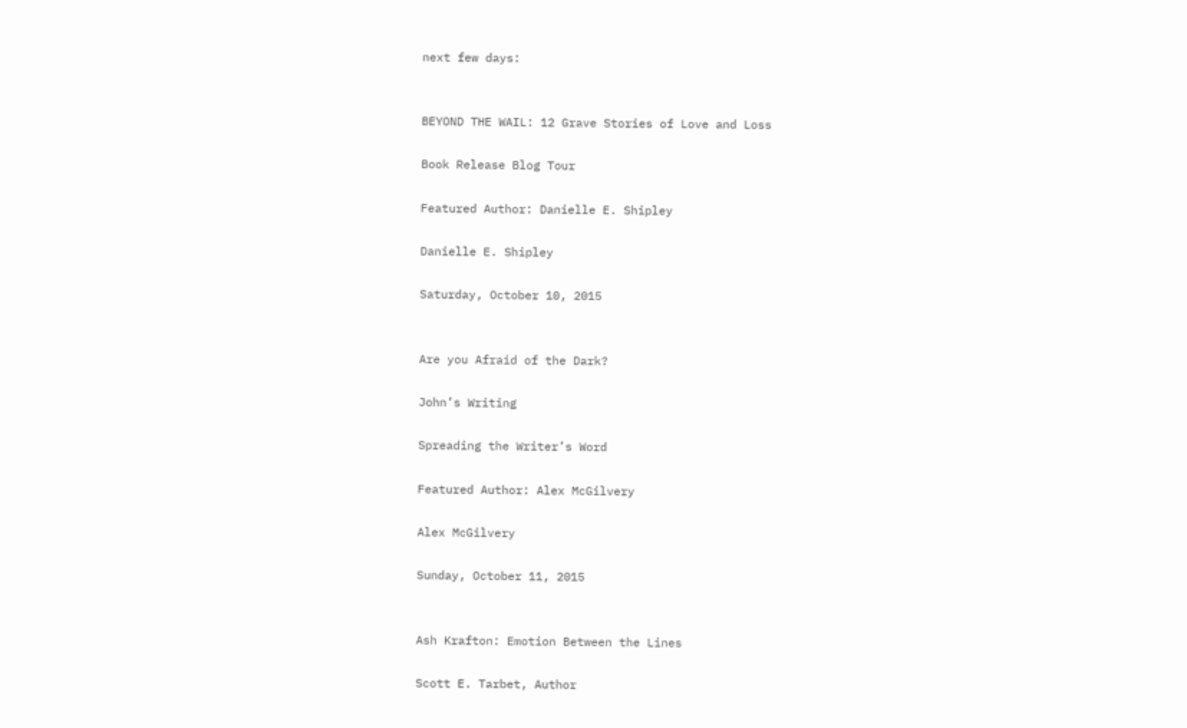next few days:


BEYOND THE WAIL: 12 Grave Stories of Love and Loss

Book Release Blog Tour

Featured Author: Danielle E. Shipley

Danielle E. Shipley

Saturday, October 10, 2015


Are you Afraid of the Dark?

John’s Writing

Spreading the Writer’s Word

Featured Author: Alex McGilvery

Alex McGilvery

Sunday, October 11, 2015


Ash Krafton: Emotion Between the Lines

Scott E. Tarbet, Author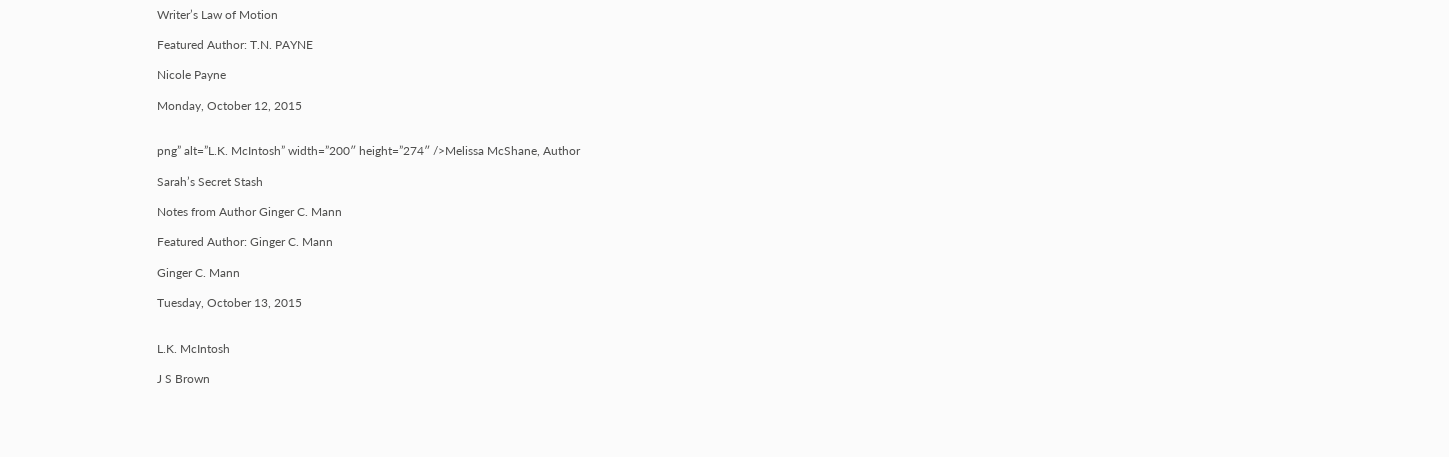Writer’s Law of Motion

Featured Author: T.N. PAYNE

Nicole Payne

Monday, October 12, 2015


png” alt=”L.K. McIntosh” width=”200″ height=”274″ />Melissa McShane, Author

Sarah’s Secret Stash

Notes from Author Ginger C. Mann

Featured Author: Ginger C. Mann

Ginger C. Mann

Tuesday, October 13, 2015


L.K. McIntosh

J S Brown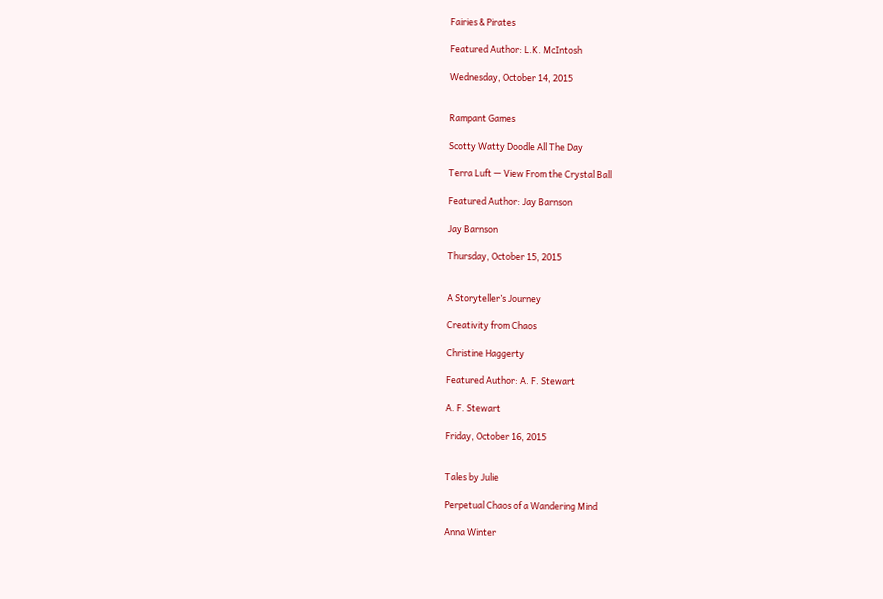Fairies & Pirates

Featured Author: L.K. McIntosh

Wednesday, October 14, 2015


Rampant Games

Scotty Watty Doodle All The Day

Terra Luft — View From the Crystal Ball

Featured Author: Jay Barnson

Jay Barnson

Thursday, October 15, 2015


A Storyteller’s Journey

Creativity from Chaos

Christine Haggerty

Featured Author: A. F. Stewart

A. F. Stewart

Friday, October 16, 2015


Tales by Julie

Perpetual Chaos of a Wandering Mind

Anna Winter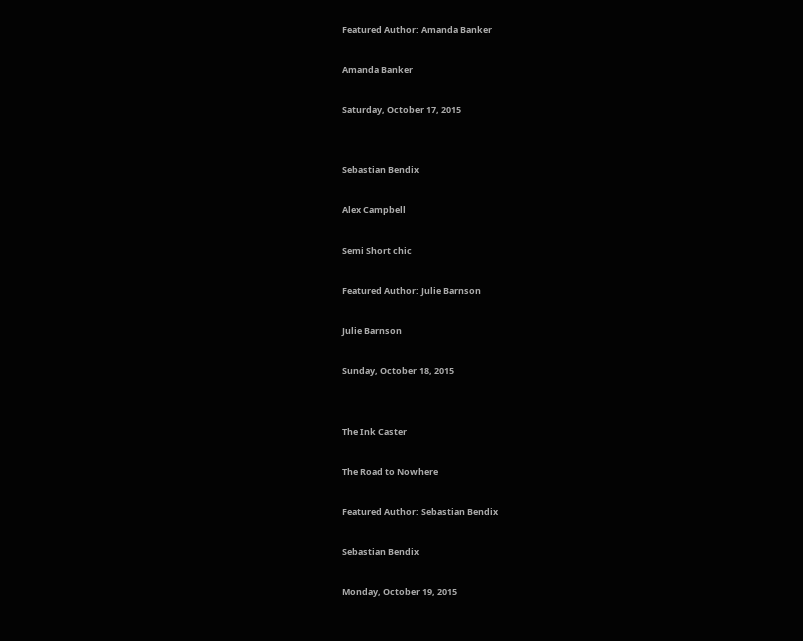Featured Author: Amanda Banker

Amanda Banker

Saturday, October 17, 2015


Sebastian Bendix

Alex Campbell

Semi Short chic

Featured Author: Julie Barnson

Julie Barnson

Sunday, October 18, 2015


The Ink Caster

The Road to Nowhere

Featured Author: Sebastian Bendix

Sebastian Bendix

Monday, October 19, 2015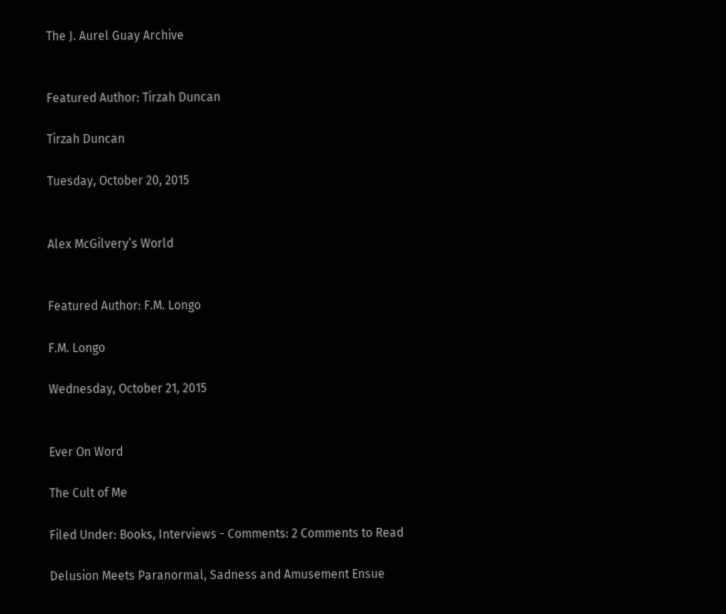The J. Aurel Guay Archive


Featured Author: Tirzah Duncan

Tirzah Duncan

Tuesday, October 20, 2015


Alex McGilvery’s World


Featured Author: F.M. Longo

F.M. Longo

Wednesday, October 21, 2015


Ever On Word

The Cult of Me

Filed Under: Books, Interviews - Comments: 2 Comments to Read

Delusion Meets Paranormal, Sadness and Amusement Ensue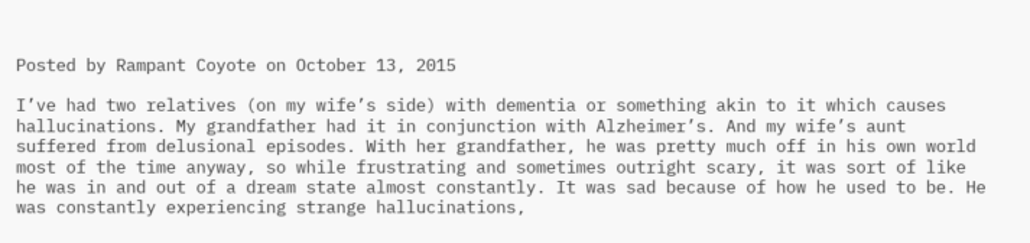Posted by Rampant Coyote on October 13, 2015

I’ve had two relatives (on my wife’s side) with dementia or something akin to it which causes hallucinations. My grandfather had it in conjunction with Alzheimer’s. And my wife’s aunt suffered from delusional episodes. With her grandfather, he was pretty much off in his own world most of the time anyway, so while frustrating and sometimes outright scary, it was sort of like he was in and out of a dream state almost constantly. It was sad because of how he used to be. He was constantly experiencing strange hallucinations,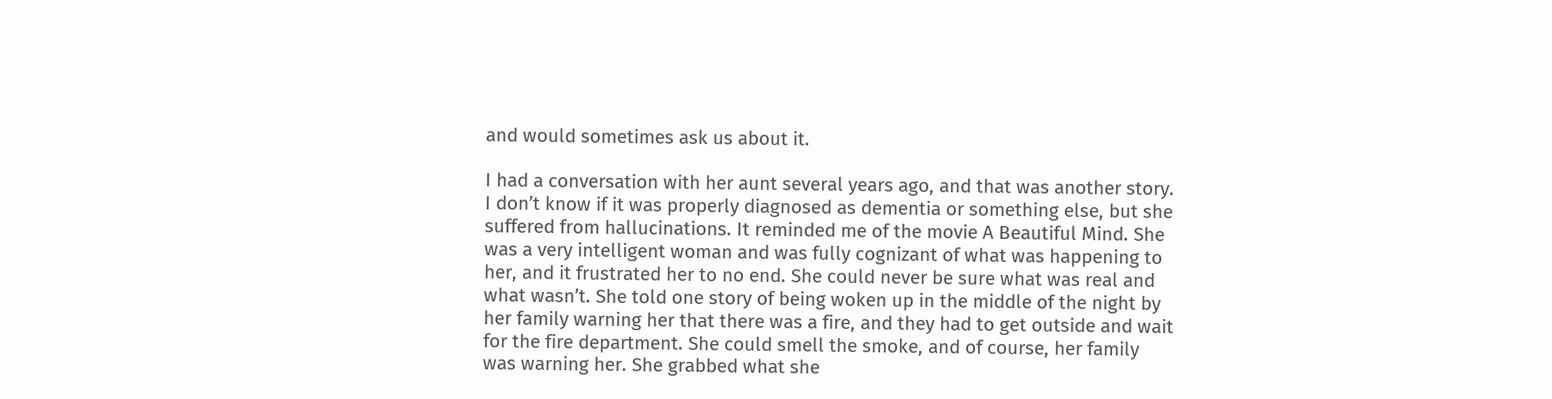and would sometimes ask us about it.

I had a conversation with her aunt several years ago, and that was another story. I don’t know if it was properly diagnosed as dementia or something else, but she suffered from hallucinations. It reminded me of the movie A Beautiful Mind. She was a very intelligent woman and was fully cognizant of what was happening to her, and it frustrated her to no end. She could never be sure what was real and what wasn’t. She told one story of being woken up in the middle of the night by her family warning her that there was a fire, and they had to get outside and wait for the fire department. She could smell the smoke, and of course, her family was warning her. She grabbed what she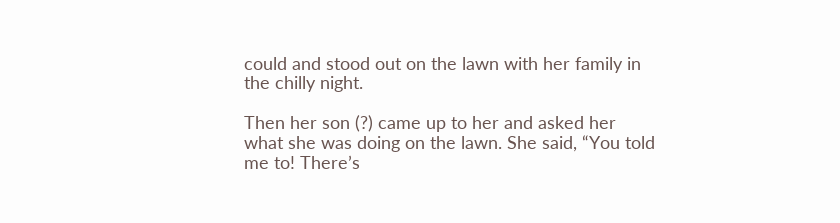could and stood out on the lawn with her family in the chilly night.

Then her son (?) came up to her and asked her what she was doing on the lawn. She said, “You told me to! There’s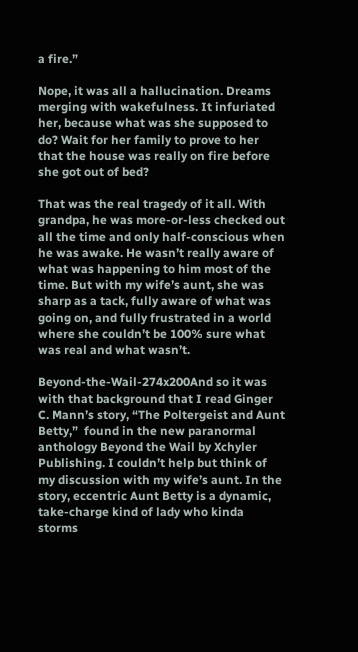a fire.”

Nope, it was all a hallucination. Dreams merging with wakefulness. It infuriated her, because what was she supposed to do? Wait for her family to prove to her that the house was really on fire before she got out of bed?

That was the real tragedy of it all. With grandpa, he was more-or-less checked out all the time and only half-conscious when he was awake. He wasn’t really aware of what was happening to him most of the time. But with my wife’s aunt, she was sharp as a tack, fully aware of what was going on, and fully frustrated in a world where she couldn’t be 100% sure what was real and what wasn’t.

Beyond-the-Wail-274x200And so it was with that background that I read Ginger C. Mann’s story, “The Poltergeist and Aunt Betty,”  found in the new paranormal anthology Beyond the Wail by Xchyler Publishing. I couldn’t help but think of my discussion with my wife’s aunt. In the story, eccentric Aunt Betty is a dynamic, take-charge kind of lady who kinda storms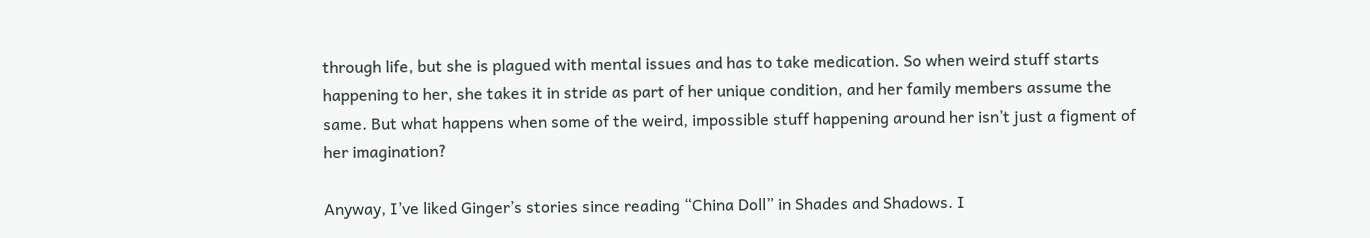through life, but she is plagued with mental issues and has to take medication. So when weird stuff starts happening to her, she takes it in stride as part of her unique condition, and her family members assume the same. But what happens when some of the weird, impossible stuff happening around her isn’t just a figment of her imagination?

Anyway, I’ve liked Ginger’s stories since reading “China Doll” in Shades and Shadows. I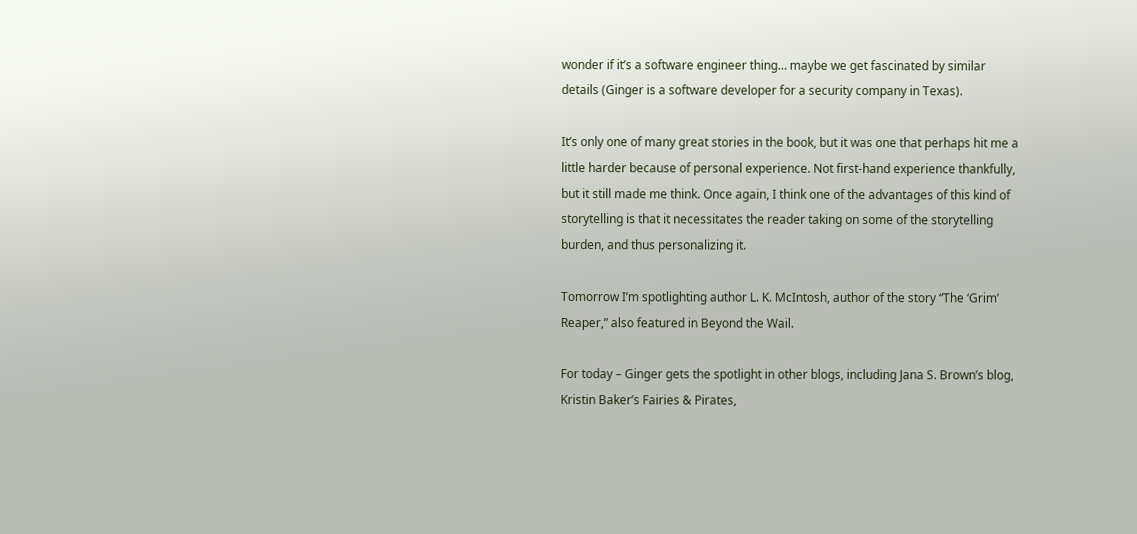wonder if it’s a software engineer thing… maybe we get fascinated by similar details (Ginger is a software developer for a security company in Texas).

It’s only one of many great stories in the book, but it was one that perhaps hit me a little harder because of personal experience. Not first-hand experience thankfully, but it still made me think. Once again, I think one of the advantages of this kind of storytelling is that it necessitates the reader taking on some of the storytelling burden, and thus personalizing it.

Tomorrow I’m spotlighting author L. K. McIntosh, author of the story “The ‘Grim’ Reaper,” also featured in Beyond the Wail.

For today – Ginger gets the spotlight in other blogs, including Jana S. Brown’s blog, Kristin Baker’s Fairies & Pirates,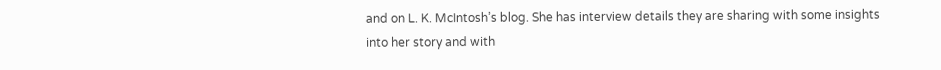and on L. K. McIntosh’s blog. She has interview details they are sharing with some insights into her story and with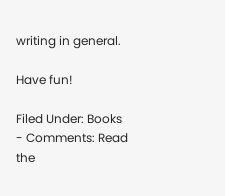writing in general.

Have fun!

Filed Under: Books - Comments: Read the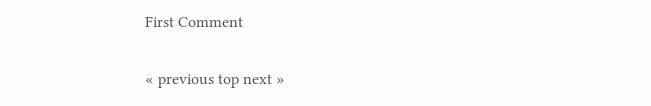First Comment

« previous top next »